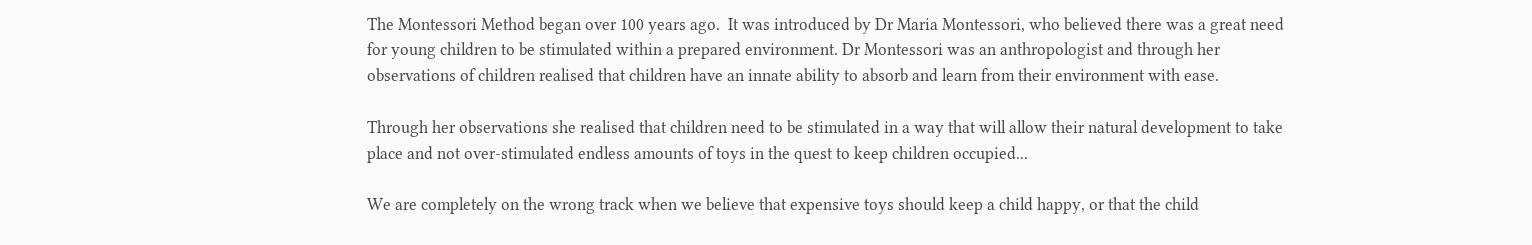The Montessori Method began over 100 years ago.  It was introduced by Dr Maria Montessori, who believed there was a great need for young children to be stimulated within a prepared environment. Dr Montessori was an anthropologist and through her observations of children realised that children have an innate ability to absorb and learn from their environment with ease.

Through her observations she realised that children need to be stimulated in a way that will allow their natural development to take place and not over-stimulated endless amounts of toys in the quest to keep children occupied...

We are completely on the wrong track when we believe that expensive toys should keep a child happy, or that the child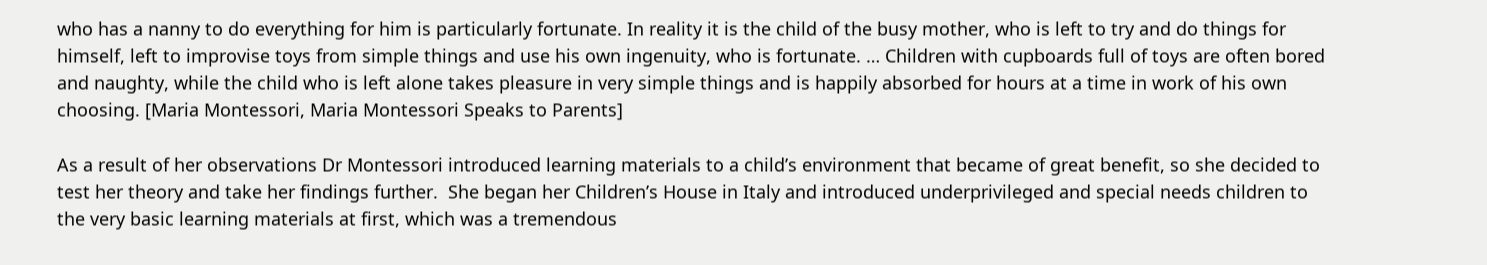who has a nanny to do everything for him is particularly fortunate. In reality it is the child of the busy mother, who is left to try and do things for himself, left to improvise toys from simple things and use his own ingenuity, who is fortunate. … Children with cupboards full of toys are often bored and naughty, while the child who is left alone takes pleasure in very simple things and is happily absorbed for hours at a time in work of his own choosing. [Maria Montessori, Maria Montessori Speaks to Parents]

As a result of her observations Dr Montessori introduced learning materials to a child’s environment that became of great benefit, so she decided to test her theory and take her findings further.  She began her Children’s House in Italy and introduced underprivileged and special needs children to the very basic learning materials at first, which was a tremendous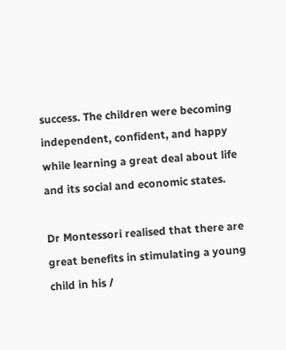success. The children were becoming independent, confident, and happy while learning a great deal about life and its social and economic states.

Dr Montessori realised that there are great benefits in stimulating a young child in his /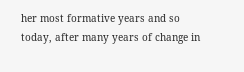her most formative years and so today, after many years of change in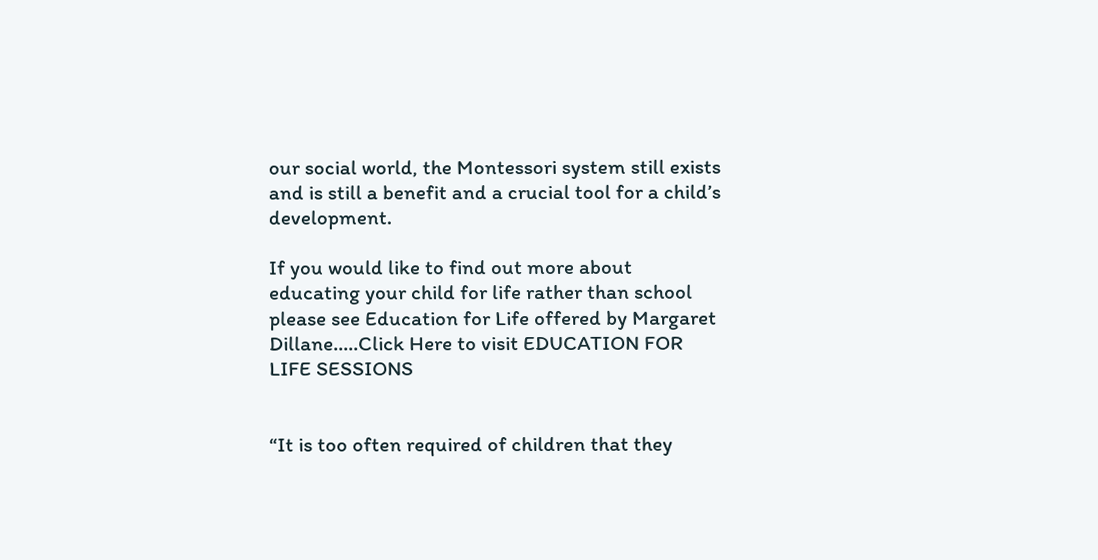our social world, the Montessori system still exists and is still a benefit and a crucial tool for a child’s development.

If you would like to find out more about educating your child for life rather than school please see Education for Life offered by Margaret Dillane.....Click Here to visit EDUCATION FOR LIFE SESSIONS


“It is too often required of children that they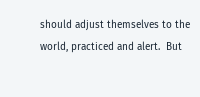should adjust themselves to the world, practiced and alert.  But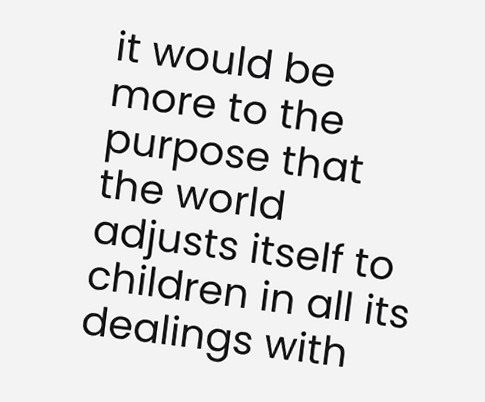it would be more to the purpose that the world adjusts itself to children in all its dealings with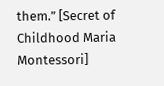them.” [Secret of Childhood Maria Montessori]